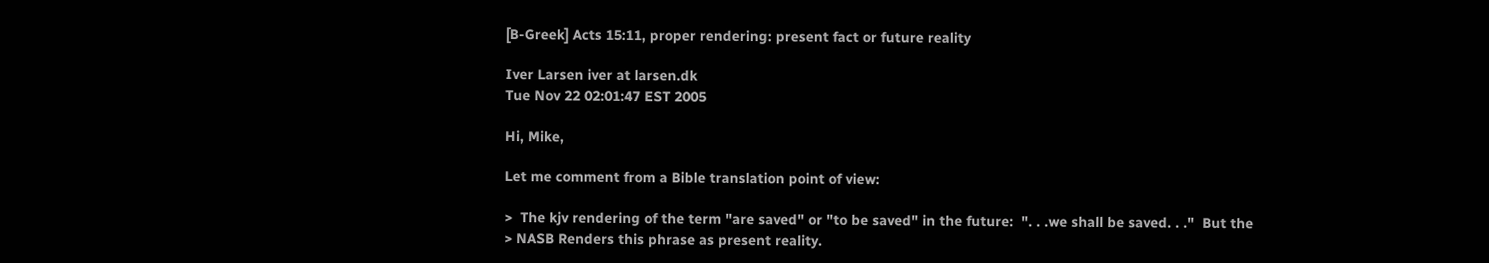[B-Greek] Acts 15:11, proper rendering: present fact or future reality

Iver Larsen iver at larsen.dk
Tue Nov 22 02:01:47 EST 2005

Hi, Mike,

Let me comment from a Bible translation point of view:

>  The kjv rendering of the term "are saved" or "to be saved" in the future:  ". . .we shall be saved. . ."  But the
> NASB Renders this phrase as present reality.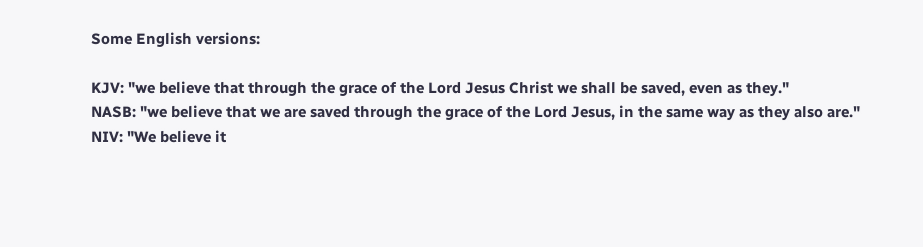Some English versions:

KJV: "we believe that through the grace of the Lord Jesus Christ we shall be saved, even as they."
NASB: "we believe that we are saved through the grace of the Lord Jesus, in the same way as they also are."
NIV: "We believe it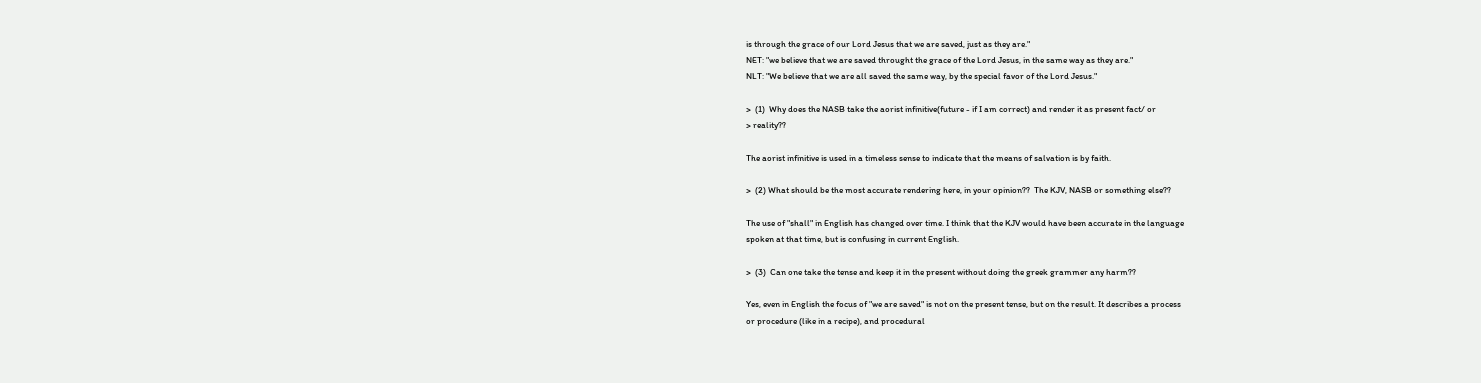is through the grace of our Lord Jesus that we are saved, just as they are."
NET: "we believe that we are saved throught the grace of the Lord Jesus, in the same way as they are."
NLT: "We believe that we are all saved the same way, by the special favor of the Lord Jesus."

>  (1)  Why does the NASB take the aorist infinitive(future - if I am correct) and render it as present fact/ or
> reality??

The aorist infinitive is used in a timeless sense to indicate that the means of salvation is by faith.

>  (2) What should be the most accurate rendering here, in your opinion??  The KJV, NASB or something else??

The use of "shall" in English has changed over time. I think that the KJV would have been accurate in the language
spoken at that time, but is confusing in current English.

>  (3)  Can one take the tense and keep it in the present without doing the greek grammer any harm??

Yes, even in English the focus of "we are saved" is not on the present tense, but on the result. It describes a process
or procedure (like in a recipe), and procedural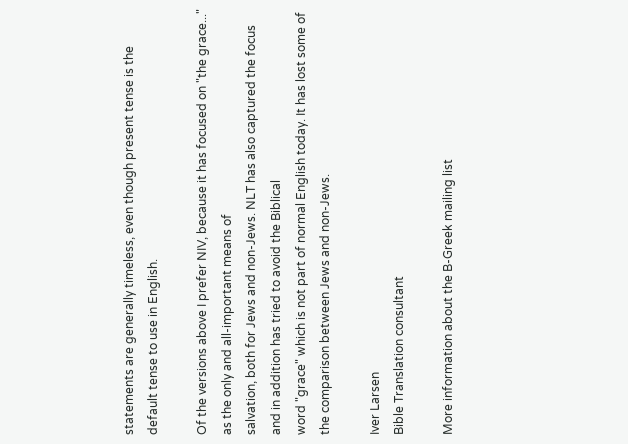statements are generally timeless, even though present tense is the
default tense to use in English.

Of the versions above I prefer NIV, because it has focused on "the grace..." as the only and all-important means of
salvation, both for Jews and non-Jews. NLT has also captured the focus and in addition has tried to avoid the Biblical
word "grace" which is not part of normal English today. It has lost some of the comparison between Jews and non-Jews.

Iver Larsen
Bible Translation consultant

More information about the B-Greek mailing list